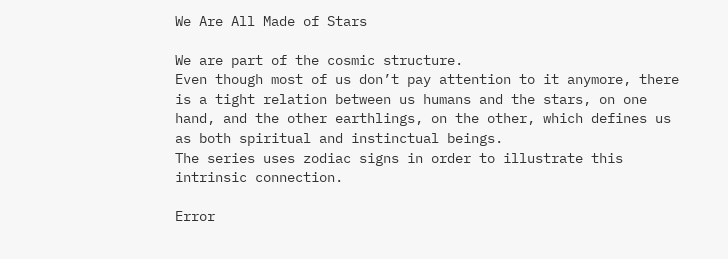We Are All Made of Stars

We are part of the cosmic structure.
Even though most of us don’t pay attention to it anymore, there is a tight relation between us humans and the stars, on one hand, and the other earthlings, on the other, which defines us as both spiritual and instinctual beings.
The series uses zodiac signs in order to illustrate this intrinsic connection.

Error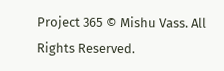Project 365 © Mishu Vass. All Rights Reserved.